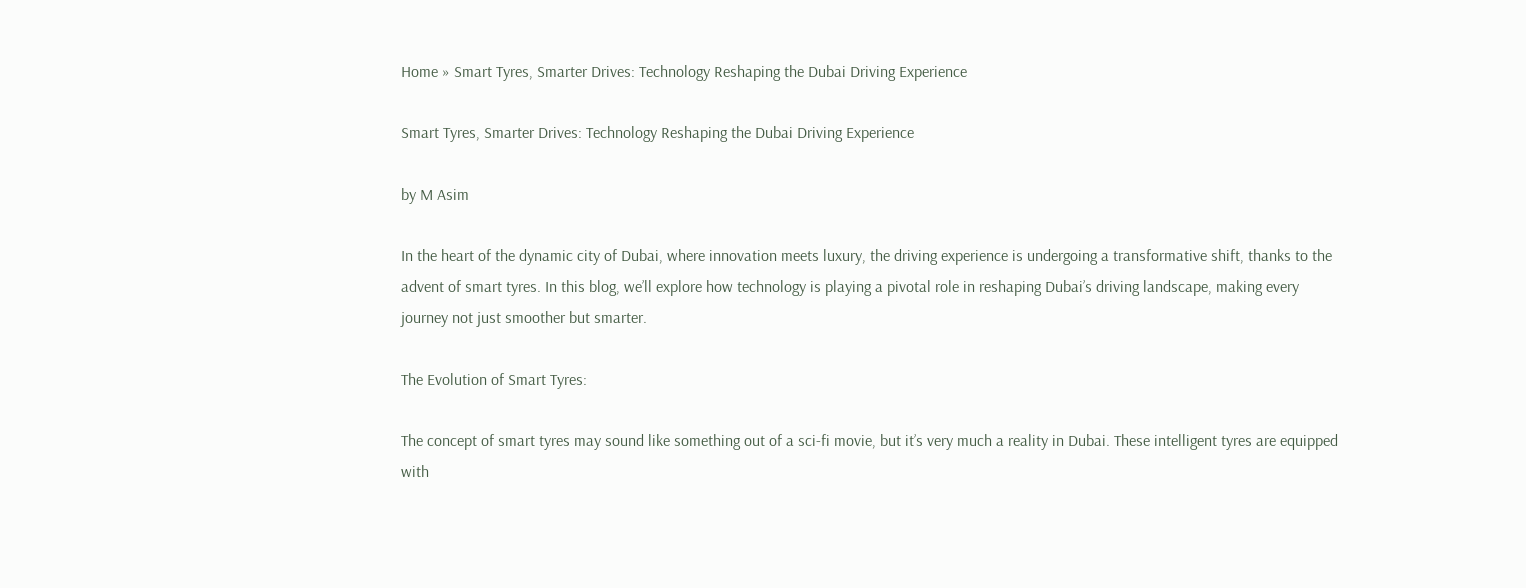Home » Smart Tyres, Smarter Drives: Technology Reshaping the Dubai Driving Experience

Smart Tyres, Smarter Drives: Technology Reshaping the Dubai Driving Experience

by M Asim

In the heart of the dynamic city of Dubai, where innovation meets luxury, the driving experience is undergoing a transformative shift, thanks to the advent of smart tyres. In this blog, we’ll explore how technology is playing a pivotal role in reshaping Dubai’s driving landscape, making every journey not just smoother but smarter.

The Evolution of Smart Tyres:

The concept of smart tyres may sound like something out of a sci-fi movie, but it’s very much a reality in Dubai. These intelligent tyres are equipped with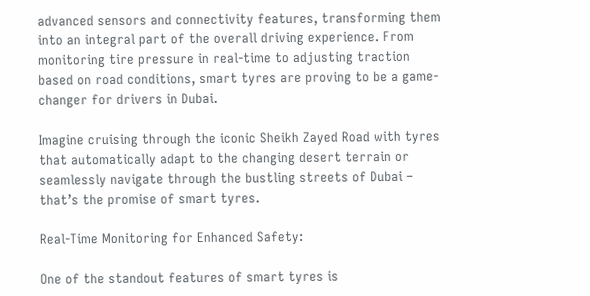advanced sensors and connectivity features, transforming them into an integral part of the overall driving experience. From monitoring tire pressure in real-time to adjusting traction based on road conditions, smart tyres are proving to be a game-changer for drivers in Dubai.

Imagine cruising through the iconic Sheikh Zayed Road with tyres that automatically adapt to the changing desert terrain or seamlessly navigate through the bustling streets of Dubai – that’s the promise of smart tyres.

Real-Time Monitoring for Enhanced Safety:

One of the standout features of smart tyres is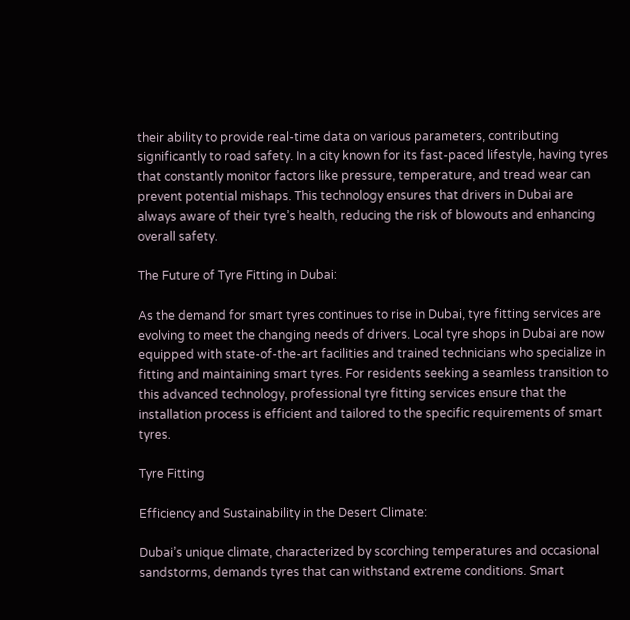their ability to provide real-time data on various parameters, contributing significantly to road safety. In a city known for its fast-paced lifestyle, having tyres that constantly monitor factors like pressure, temperature, and tread wear can prevent potential mishaps. This technology ensures that drivers in Dubai are always aware of their tyre’s health, reducing the risk of blowouts and enhancing overall safety.

The Future of Tyre Fitting in Dubai:

As the demand for smart tyres continues to rise in Dubai, tyre fitting services are evolving to meet the changing needs of drivers. Local tyre shops in Dubai are now equipped with state-of-the-art facilities and trained technicians who specialize in fitting and maintaining smart tyres. For residents seeking a seamless transition to this advanced technology, professional tyre fitting services ensure that the installation process is efficient and tailored to the specific requirements of smart tyres.

Tyre Fitting

Efficiency and Sustainability in the Desert Climate:

Dubai’s unique climate, characterized by scorching temperatures and occasional sandstorms, demands tyres that can withstand extreme conditions. Smart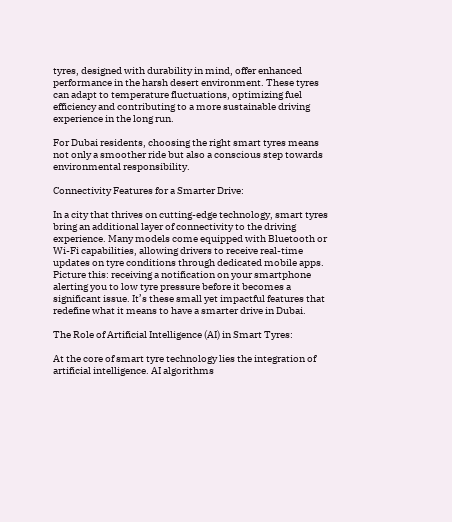tyres, designed with durability in mind, offer enhanced performance in the harsh desert environment. These tyres can adapt to temperature fluctuations, optimizing fuel efficiency and contributing to a more sustainable driving experience in the long run.

For Dubai residents, choosing the right smart tyres means not only a smoother ride but also a conscious step towards environmental responsibility.

Connectivity Features for a Smarter Drive:

In a city that thrives on cutting-edge technology, smart tyres bring an additional layer of connectivity to the driving experience. Many models come equipped with Bluetooth or Wi-Fi capabilities, allowing drivers to receive real-time updates on tyre conditions through dedicated mobile apps. Picture this: receiving a notification on your smartphone alerting you to low tyre pressure before it becomes a significant issue. It’s these small yet impactful features that redefine what it means to have a smarter drive in Dubai.

The Role of Artificial Intelligence (AI) in Smart Tyres:

At the core of smart tyre technology lies the integration of artificial intelligence. AI algorithms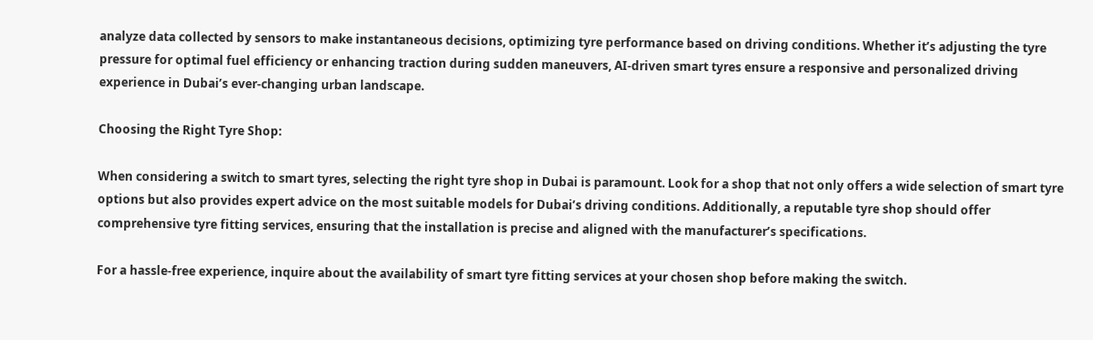analyze data collected by sensors to make instantaneous decisions, optimizing tyre performance based on driving conditions. Whether it’s adjusting the tyre pressure for optimal fuel efficiency or enhancing traction during sudden maneuvers, AI-driven smart tyres ensure a responsive and personalized driving experience in Dubai’s ever-changing urban landscape.

Choosing the Right Tyre Shop:

When considering a switch to smart tyres, selecting the right tyre shop in Dubai is paramount. Look for a shop that not only offers a wide selection of smart tyre options but also provides expert advice on the most suitable models for Dubai’s driving conditions. Additionally, a reputable tyre shop should offer comprehensive tyre fitting services, ensuring that the installation is precise and aligned with the manufacturer’s specifications.

For a hassle-free experience, inquire about the availability of smart tyre fitting services at your chosen shop before making the switch.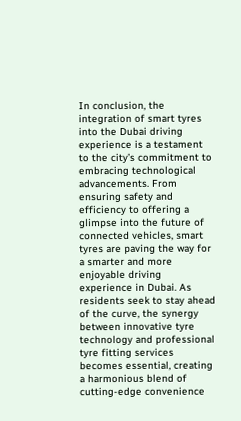In conclusion, the integration of smart tyres into the Dubai driving experience is a testament to the city’s commitment to embracing technological advancements. From ensuring safety and efficiency to offering a glimpse into the future of connected vehicles, smart tyres are paving the way for a smarter and more enjoyable driving experience in Dubai. As residents seek to stay ahead of the curve, the synergy between innovative tyre technology and professional tyre fitting services becomes essential, creating a harmonious blend of cutting-edge convenience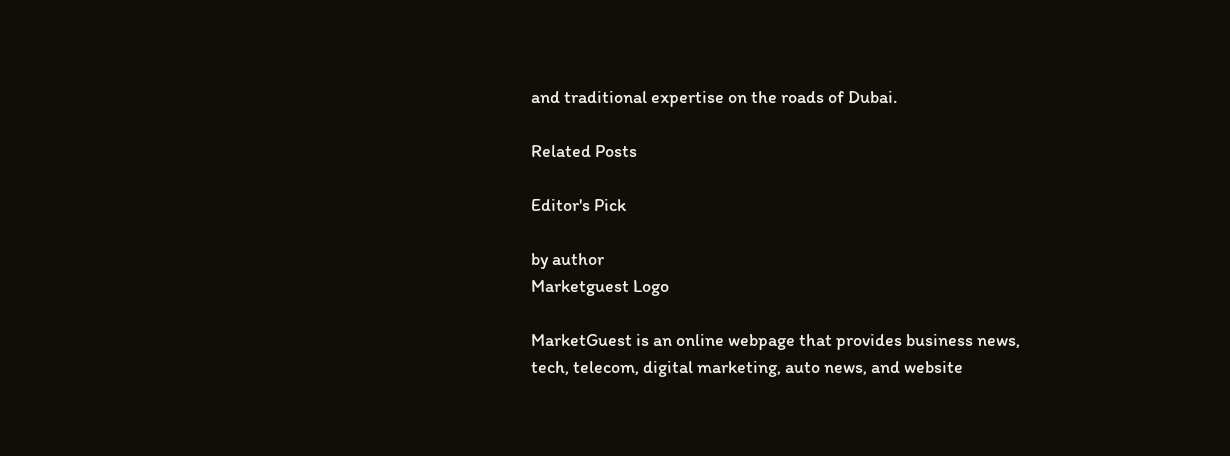and traditional expertise on the roads of Dubai.

Related Posts

Editor's Pick

by author
Marketguest Logo

MarketGuest is an online webpage that provides business news, tech, telecom, digital marketing, auto news, and website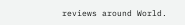reviews around World.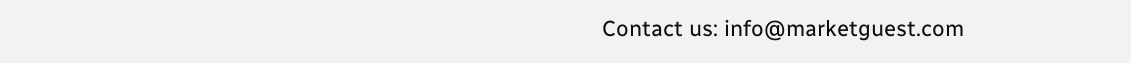Contact us: info@marketguest.com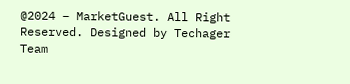@2024 – MarketGuest. All Right Reserved. Designed by Techager Team